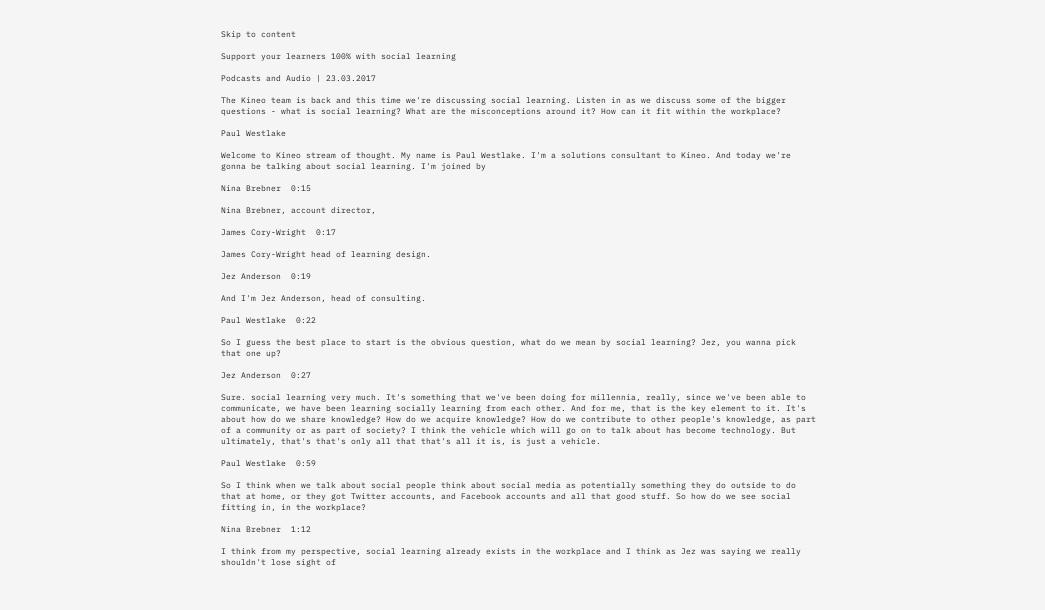Skip to content

Support your learners 100% with social learning

Podcasts and Audio | 23.03.2017

The Kineo team is back and this time we're discussing social learning. Listen in as we discuss some of the bigger questions - what is social learning? What are the misconceptions around it? How can it fit within the workplace?

Paul Westlake

Welcome to Kineo stream of thought. My name is Paul Westlake. I'm a solutions consultant to Kineo. And today we're gonna be talking about social learning. I'm joined by

Nina Brebner  0:15

Nina Brebner, account director,

James Cory-Wright  0:17

James Cory-Wright head of learning design.

Jez Anderson  0:19

And I'm Jez Anderson, head of consulting.

Paul Westlake  0:22

So I guess the best place to start is the obvious question, what do we mean by social learning? Jez, you wanna pick that one up?

Jez Anderson  0:27

Sure. social learning very much. It's something that we've been doing for millennia, really, since we've been able to communicate, we have been learning socially learning from each other. And for me, that is the key element to it. It's about how do we share knowledge? How do we acquire knowledge? How do we contribute to other people's knowledge, as part of a community or as part of society? I think the vehicle which will go on to talk about has become technology. But ultimately, that's that's only all that that's all it is, is just a vehicle.

Paul Westlake  0:59

So I think when we talk about social people think about social media as potentially something they do outside to do that at home, or they got Twitter accounts, and Facebook accounts and all that good stuff. So how do we see social fitting in, in the workplace?

Nina Brebner  1:12

I think from my perspective, social learning already exists in the workplace and I think as Jez was saying we really shouldn't lose sight of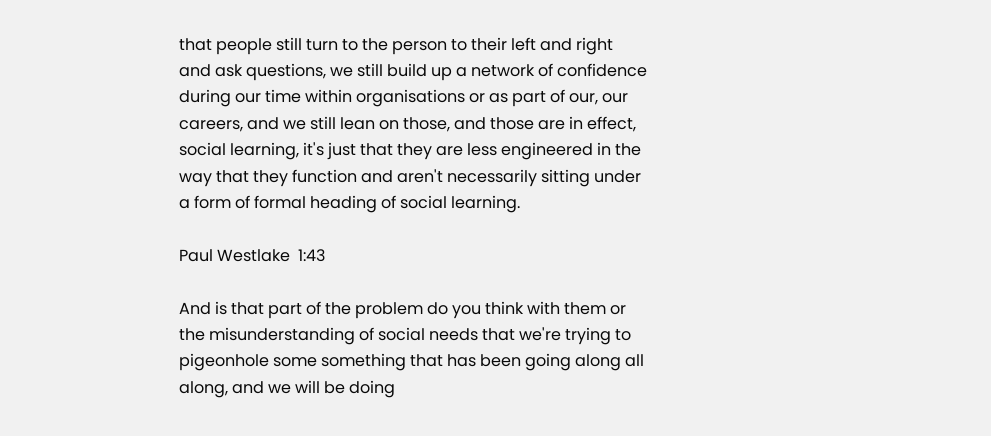that people still turn to the person to their left and right and ask questions, we still build up a network of confidence during our time within organisations or as part of our, our careers, and we still lean on those, and those are in effect, social learning, it's just that they are less engineered in the way that they function and aren't necessarily sitting under a form of formal heading of social learning.

Paul Westlake  1:43

And is that part of the problem do you think with them or the misunderstanding of social needs that we're trying to pigeonhole some something that has been going along all along, and we will be doing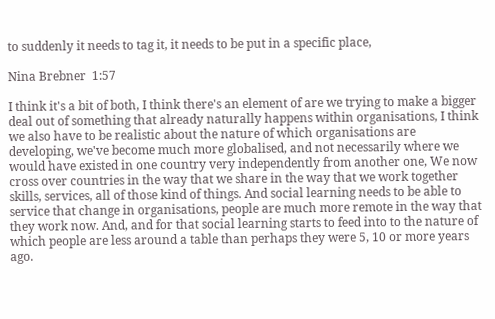to suddenly it needs to tag it, it needs to be put in a specific place,

Nina Brebner  1:57

I think it's a bit of both, I think there's an element of are we trying to make a bigger deal out of something that already naturally happens within organisations, I think we also have to be realistic about the nature of which organisations are developing, we've become much more globalised, and not necessarily where we would have existed in one country very independently from another one, We now cross over countries in the way that we share in the way that we work together skills, services, all of those kind of things. And social learning needs to be able to service that change in organisations, people are much more remote in the way that they work now. And, and for that social learning starts to feed into to the nature of which people are less around a table than perhaps they were 5, 10 or more years ago.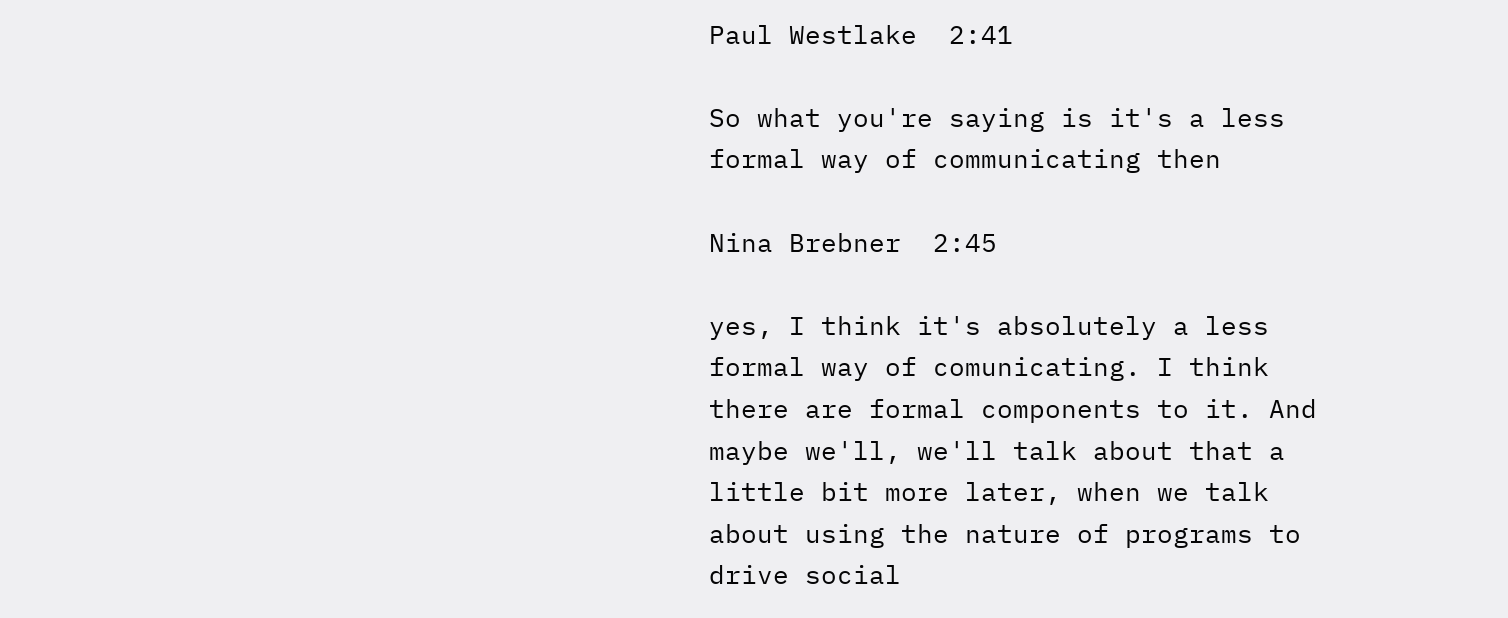Paul Westlake  2:41

So what you're saying is it's a less formal way of communicating then

Nina Brebner  2:45

yes, I think it's absolutely a less formal way of comunicating. I think there are formal components to it. And maybe we'll, we'll talk about that a little bit more later, when we talk about using the nature of programs to drive social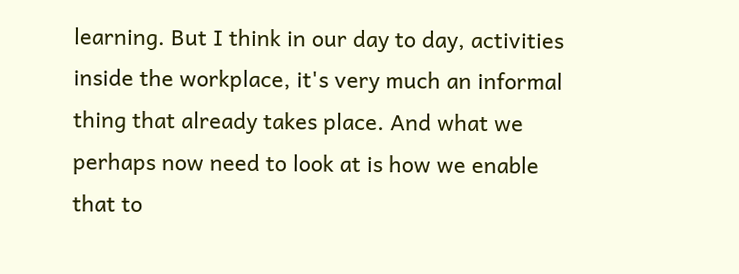learning. But I think in our day to day, activities inside the workplace, it's very much an informal thing that already takes place. And what we perhaps now need to look at is how we enable that to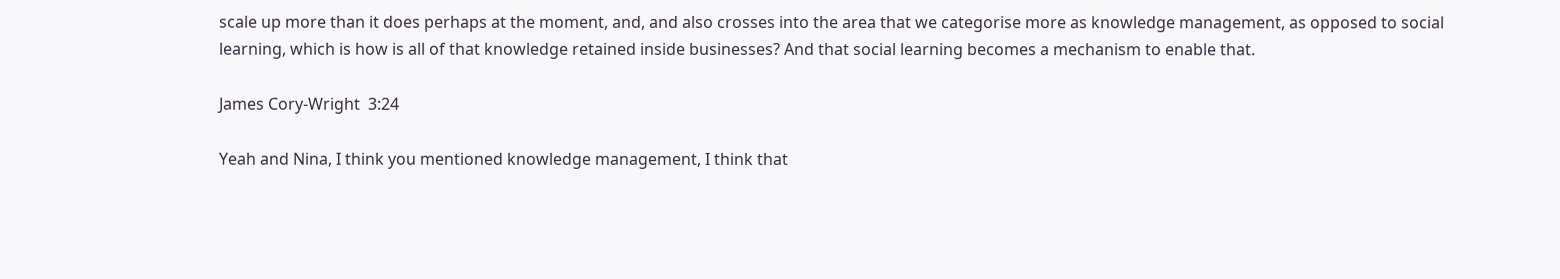scale up more than it does perhaps at the moment, and, and also crosses into the area that we categorise more as knowledge management, as opposed to social learning, which is how is all of that knowledge retained inside businesses? And that social learning becomes a mechanism to enable that.

James Cory-Wright  3:24

Yeah and Nina, I think you mentioned knowledge management, I think that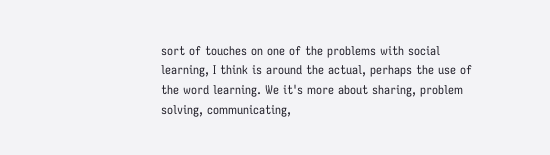sort of touches on one of the problems with social learning, I think is around the actual, perhaps the use of the word learning. We it's more about sharing, problem solving, communicating,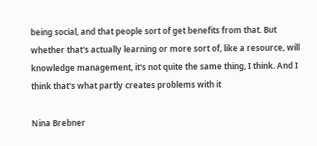being social, and that people sort of get benefits from that. But whether that's actually learning or more sort of, like a resource, will knowledge management, it's not quite the same thing, I think. And I think that's what partly creates problems with it

Nina Brebner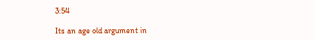3:54

Its an age old argument in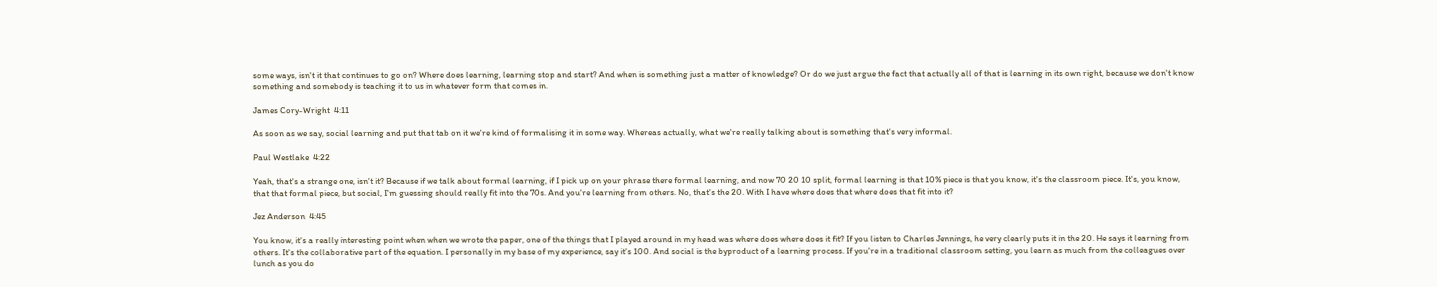some ways, isn't it that continues to go on? Where does learning, learning stop and start? And when is something just a matter of knowledge? Or do we just argue the fact that actually all of that is learning in its own right, because we don't know something and somebody is teaching it to us in whatever form that comes in.

James Cory-Wright  4:11

As soon as we say, social learning and put that tab on it we're kind of formalising it in some way. Whereas actually, what we're really talking about is something that's very informal.

Paul Westlake  4:22

Yeah, that's a strange one, isn't it? Because if we talk about formal learning, if I pick up on your phrase there formal learning, and now 70 20 10 split, formal learning is that 10% piece is that you know, it's the classroom piece. It's, you know, that that formal piece, but social, I'm guessing should really fit into the 70s. And you're learning from others. No, that's the 20. With I have where does that where does that fit into it?

Jez Anderson  4:45

You know, it's a really interesting point when when we wrote the paper, one of the things that I played around in my head was where does where does it fit? If you listen to Charles Jennings, he very clearly puts it in the 20. He says it learning from others. It's the collaborative part of the equation. I personally in my base of my experience, say it's 100. And social is the byproduct of a learning process. If you're in a traditional classroom setting, you learn as much from the colleagues over lunch as you do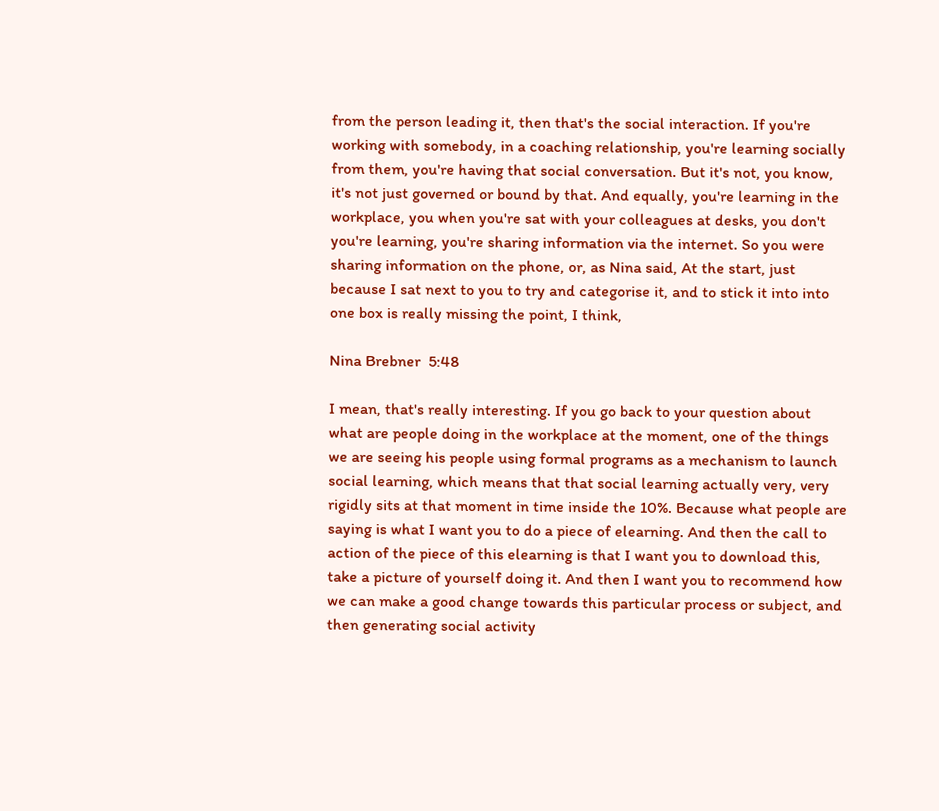from the person leading it, then that's the social interaction. If you're working with somebody, in a coaching relationship, you're learning socially from them, you're having that social conversation. But it's not, you know, it's not just governed or bound by that. And equally, you're learning in the workplace, you when you're sat with your colleagues at desks, you don't you're learning, you're sharing information via the internet. So you were sharing information on the phone, or, as Nina said, At the start, just because I sat next to you to try and categorise it, and to stick it into into one box is really missing the point, I think,

Nina Brebner  5:48

I mean, that's really interesting. If you go back to your question about what are people doing in the workplace at the moment, one of the things we are seeing his people using formal programs as a mechanism to launch social learning, which means that that social learning actually very, very rigidly sits at that moment in time inside the 10%. Because what people are saying is what I want you to do a piece of elearning. And then the call to action of the piece of this elearning is that I want you to download this, take a picture of yourself doing it. And then I want you to recommend how we can make a good change towards this particular process or subject, and then generating social activity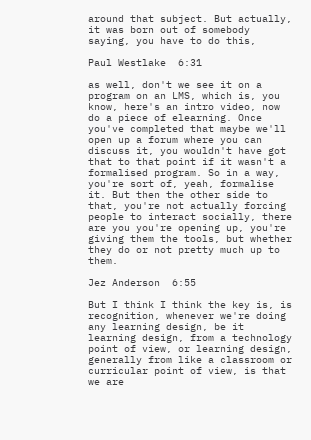around that subject. But actually, it was born out of somebody saying, you have to do this,

Paul Westlake  6:31

as well, don't we see it on a program on an LMS, which is, you know, here's an intro video, now do a piece of elearning. Once you've completed that maybe we'll open up a forum where you can discuss it, you wouldn't have got that to that point if it wasn't a formalised program. So in a way, you're sort of, yeah, formalise it. But then the other side to that, you're not actually forcing people to interact socially, there are you you're opening up, you're giving them the tools, but whether they do or not pretty much up to them.

Jez Anderson  6:55

But I think I think the key is, is recognition, whenever we're doing any learning design, be it learning design, from a technology point of view, or learning design, generally from like a classroom or curricular point of view, is that we are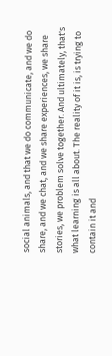social animals, and that we do communicate, and we do share, and we chat, and we share experiences, we share stories, we problem solve together. And ultimately, that's what learning is all about. The reality of it is, is trying to contain it and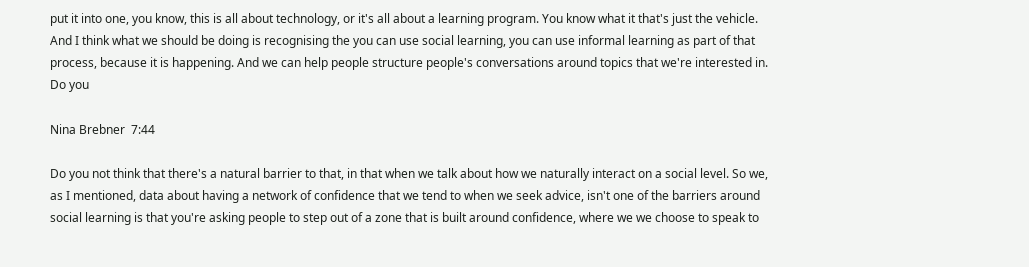put it into one, you know, this is all about technology, or it's all about a learning program. You know what it that's just the vehicle. And I think what we should be doing is recognising the you can use social learning, you can use informal learning as part of that process, because it is happening. And we can help people structure people's conversations around topics that we're interested in. Do you

Nina Brebner  7:44

Do you not think that there's a natural barrier to that, in that when we talk about how we naturally interact on a social level. So we, as I mentioned, data about having a network of confidence that we tend to when we seek advice, isn't one of the barriers around social learning is that you're asking people to step out of a zone that is built around confidence, where we we choose to speak to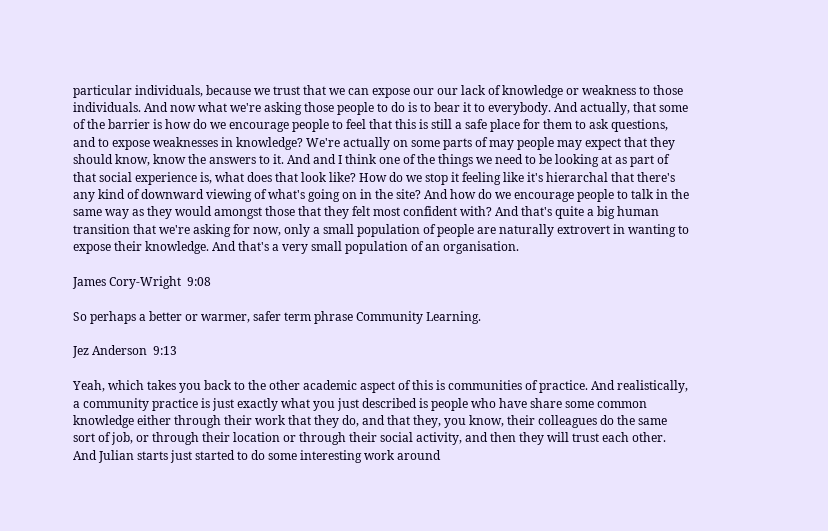particular individuals, because we trust that we can expose our our lack of knowledge or weakness to those individuals. And now what we're asking those people to do is to bear it to everybody. And actually, that some of the barrier is how do we encourage people to feel that this is still a safe place for them to ask questions, and to expose weaknesses in knowledge? We're actually on some parts of may people may expect that they should know, know the answers to it. And and I think one of the things we need to be looking at as part of that social experience is, what does that look like? How do we stop it feeling like it's hierarchal that there's any kind of downward viewing of what's going on in the site? And how do we encourage people to talk in the same way as they would amongst those that they felt most confident with? And that's quite a big human transition that we're asking for now, only a small population of people are naturally extrovert in wanting to expose their knowledge. And that's a very small population of an organisation.

James Cory-Wright  9:08

So perhaps a better or warmer, safer term phrase Community Learning.

Jez Anderson  9:13

Yeah, which takes you back to the other academic aspect of this is communities of practice. And realistically, a community practice is just exactly what you just described is people who have share some common knowledge either through their work that they do, and that they, you know, their colleagues do the same sort of job, or through their location or through their social activity, and then they will trust each other. And Julian starts just started to do some interesting work around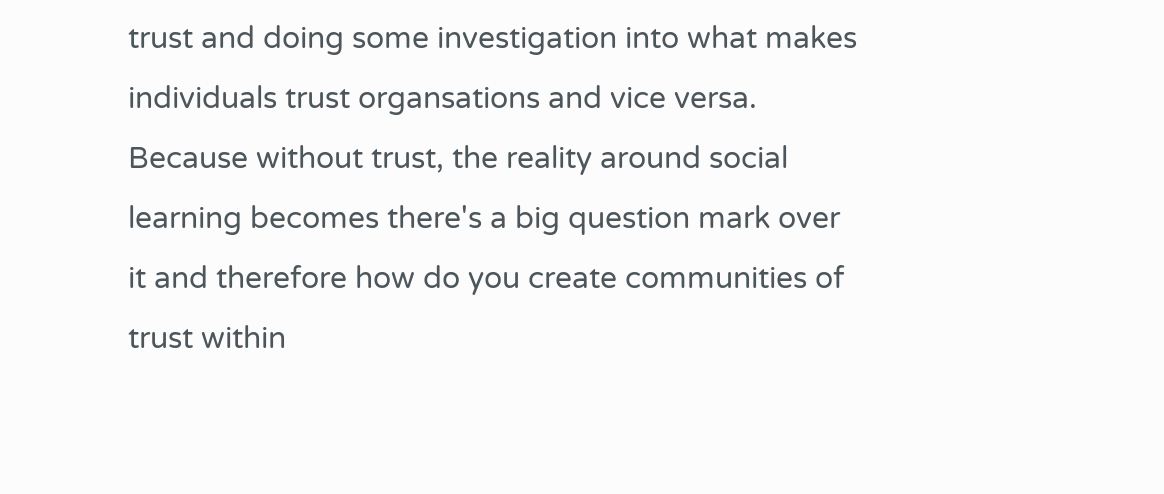trust and doing some investigation into what makes individuals trust organsations and vice versa. Because without trust, the reality around social learning becomes there's a big question mark over it and therefore how do you create communities of trust within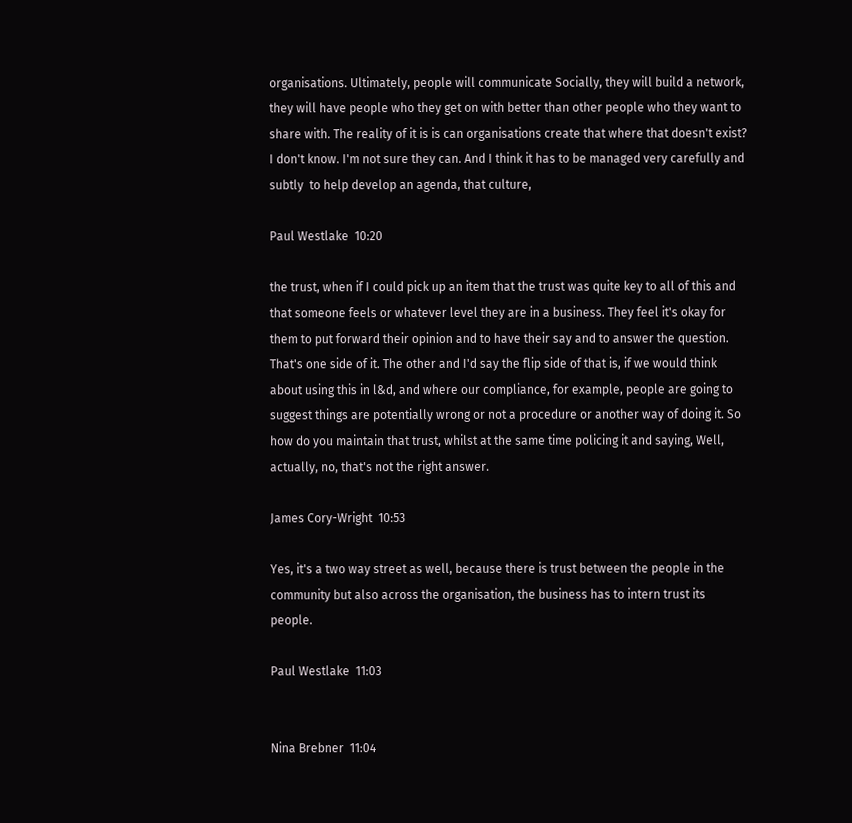organisations. Ultimately, people will communicate Socially, they will build a network, they will have people who they get on with better than other people who they want to share with. The reality of it is is can organisations create that where that doesn't exist? I don't know. I'm not sure they can. And I think it has to be managed very carefully and subtly  to help develop an agenda, that culture,

Paul Westlake  10:20

the trust, when if I could pick up an item that the trust was quite key to all of this and that someone feels or whatever level they are in a business. They feel it's okay for them to put forward their opinion and to have their say and to answer the question. That's one side of it. The other and I'd say the flip side of that is, if we would think about using this in l&d, and where our compliance, for example, people are going to suggest things are potentially wrong or not a procedure or another way of doing it. So how do you maintain that trust, whilst at the same time policing it and saying, Well, actually, no, that's not the right answer.

James Cory-Wright  10:53

Yes, it's a two way street as well, because there is trust between the people in the community but also across the organisation, the business has to intern trust its people.

Paul Westlake  11:03


Nina Brebner  11:04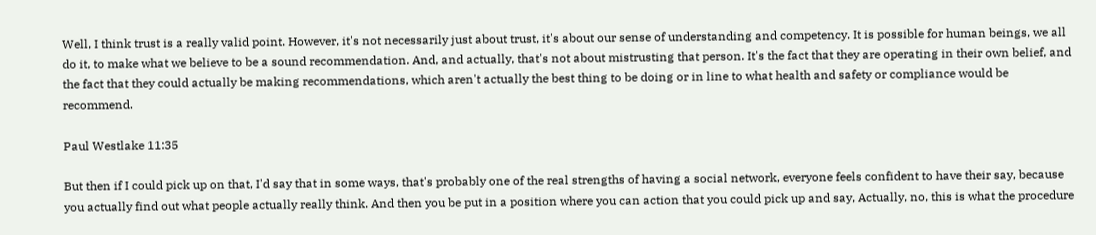Well, I think trust is a really valid point. However, it's not necessarily just about trust, it's about our sense of understanding and competency. It is possible for human beings, we all do it, to make what we believe to be a sound recommendation. And, and actually, that's not about mistrusting that person. It's the fact that they are operating in their own belief, and the fact that they could actually be making recommendations, which aren't actually the best thing to be doing or in line to what health and safety or compliance would be recommend.

Paul Westlake 11:35

But then if I could pick up on that, I'd say that in some ways, that's probably one of the real strengths of having a social network, everyone feels confident to have their say, because you actually find out what people actually really think. And then you be put in a position where you can action that you could pick up and say, Actually, no, this is what the procedure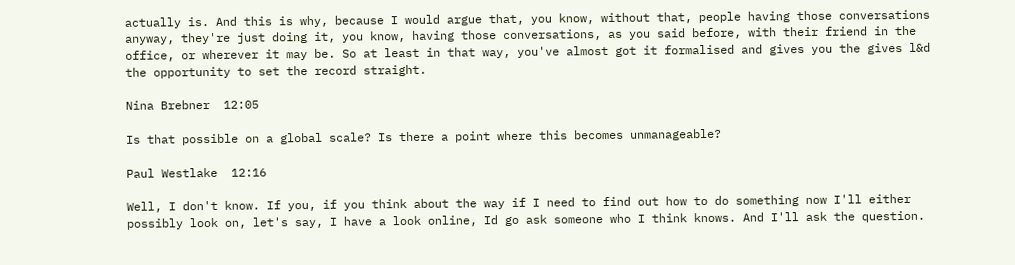actually is. And this is why, because I would argue that, you know, without that, people having those conversations anyway, they're just doing it, you know, having those conversations, as you said before, with their friend in the office, or wherever it may be. So at least in that way, you've almost got it formalised and gives you the gives l&d the opportunity to set the record straight.

Nina Brebner  12:05

Is that possible on a global scale? Is there a point where this becomes unmanageable?

Paul Westlake  12:16

Well, I don't know. If you, if you think about the way if I need to find out how to do something now I'll either possibly look on, let's say, I have a look online, Id go ask someone who I think knows. And I'll ask the question.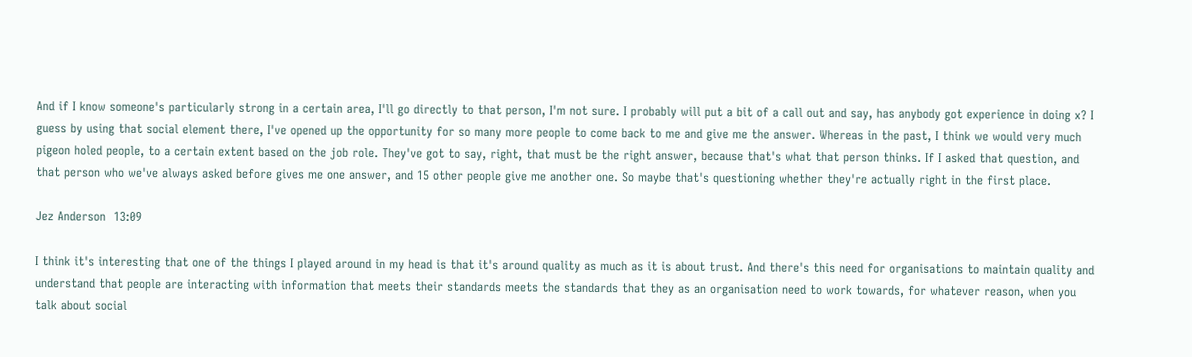And if I know someone's particularly strong in a certain area, I'll go directly to that person, I'm not sure. I probably will put a bit of a call out and say, has anybody got experience in doing x? I guess by using that social element there, I've opened up the opportunity for so many more people to come back to me and give me the answer. Whereas in the past, I think we would very much pigeon holed people, to a certain extent based on the job role. They've got to say, right, that must be the right answer, because that's what that person thinks. If I asked that question, and that person who we've always asked before gives me one answer, and 15 other people give me another one. So maybe that's questioning whether they're actually right in the first place.

Jez Anderson  13:09

I think it's interesting that one of the things I played around in my head is that it's around quality as much as it is about trust. And there's this need for organisations to maintain quality and understand that people are interacting with information that meets their standards meets the standards that they as an organisation need to work towards, for whatever reason, when you talk about social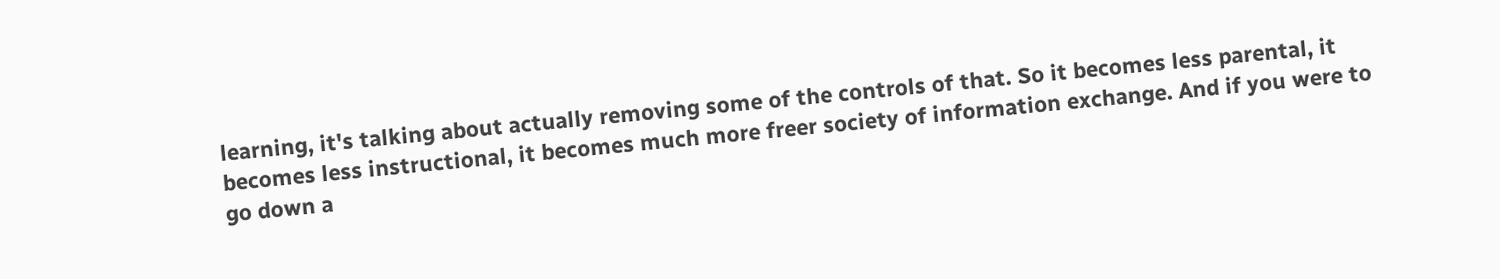learning, it's talking about actually removing some of the controls of that. So it becomes less parental, it becomes less instructional, it becomes much more freer society of information exchange. And if you were to go down a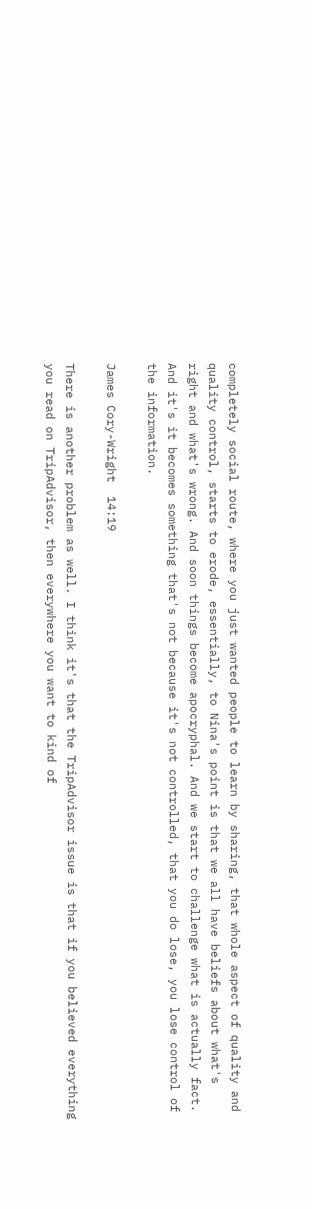completely social route, where you just wanted people to learn by sharing, that whole aspect of quality and quality control, starts to erode, essentially, to Nina's point is that we all have beliefs about what's right and what's wrong. And soon things become apocryphal. And we start to challenge what is actually fact. And it's it becomes something that's not because it's not controlled, that you do lose, you lose control of the information.

James Cory-Wright  14:19

There is another problem as well. I think it's that the TripAdvisor issue is that if you believed everything you read on TripAdvisor, then everywhere you want to kind of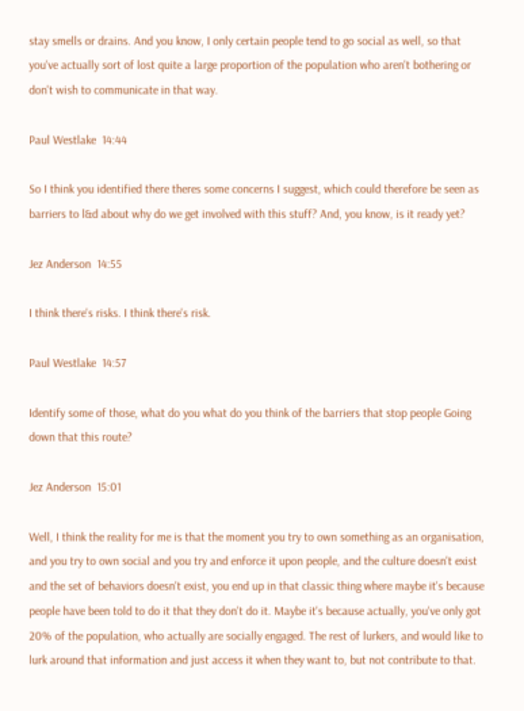stay smells or drains. And you know, I only certain people tend to go social as well, so that you've actually sort of lost quite a large proportion of the population who aren't bothering or don't wish to communicate in that way.

Paul Westlake  14:44

So I think you identified there theres some concerns I suggest, which could therefore be seen as barriers to l&d about why do we get involved with this stuff? And, you know, is it ready yet?

Jez Anderson  14:55

I think there's risks. I think there's risk.

Paul Westlake  14:57

Identify some of those, what do you what do you think of the barriers that stop people Going down that this route?

Jez Anderson  15:01

Well, I think the reality for me is that the moment you try to own something as an organisation, and you try to own social and you try and enforce it upon people, and the culture doesn't exist and the set of behaviors doesn't exist, you end up in that classic thing where maybe it's because people have been told to do it that they don't do it. Maybe it's because actually, you've only got 20% of the population, who actually are socially engaged. The rest of lurkers, and would like to lurk around that information and just access it when they want to, but not contribute to that.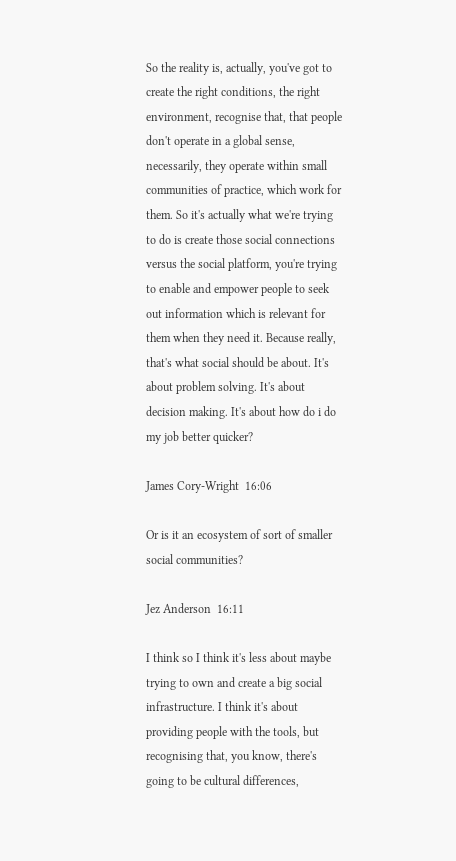So the reality is, actually, you've got to create the right conditions, the right environment, recognise that, that people don't operate in a global sense, necessarily, they operate within small communities of practice, which work for them. So it's actually what we're trying to do is create those social connections versus the social platform, you're trying to enable and empower people to seek out information which is relevant for them when they need it. Because really, that's what social should be about. It's about problem solving. It's about decision making. It's about how do i do my job better quicker?

James Cory-Wright  16:06

Or is it an ecosystem of sort of smaller social communities?

Jez Anderson  16:11

I think so I think it's less about maybe trying to own and create a big social infrastructure. I think it's about providing people with the tools, but recognising that, you know, there's going to be cultural differences,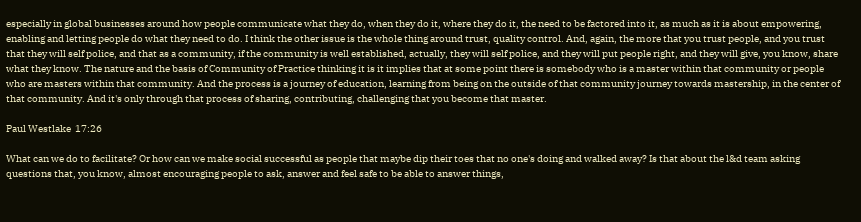especially in global businesses around how people communicate what they do, when they do it, where they do it, the need to be factored into it, as much as it is about empowering, enabling and letting people do what they need to do. I think the other issue is the whole thing around trust, quality control. And, again, the more that you trust people, and you trust that they will self police, and that as a community, if the community is well established, actually, they will self police, and they will put people right, and they will give, you know, share what they know. The nature and the basis of Community of Practice thinking it is it implies that at some point there is somebody who is a master within that community or people who are masters within that community. And the process is a journey of education, learning from being on the outside of that community journey towards mastership, in the center of that community. And it's only through that process of sharing, contributing, challenging that you become that master.

Paul Westlake  17:26

What can we do to facilitate? Or how can we make social successful as people that maybe dip their toes that no one's doing and walked away? Is that about the l&d team asking questions that, you know, almost encouraging people to ask, answer and feel safe to be able to answer things,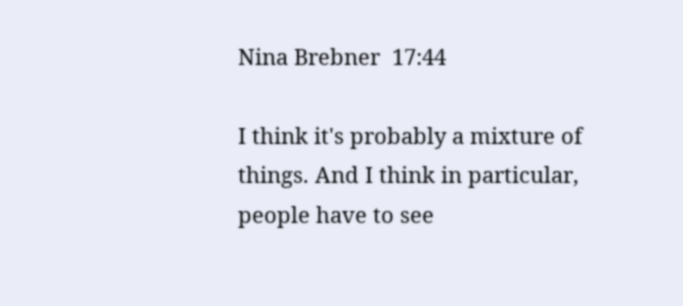Nina Brebner  17:44

I think it's probably a mixture of things. And I think in particular, people have to see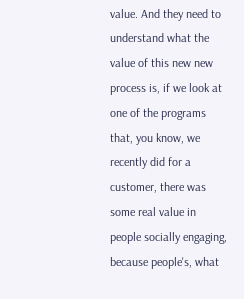value. And they need to understand what the value of this new new process is, if we look at one of the programs that, you know, we recently did for a customer, there was some real value in people socially engaging, because people's, what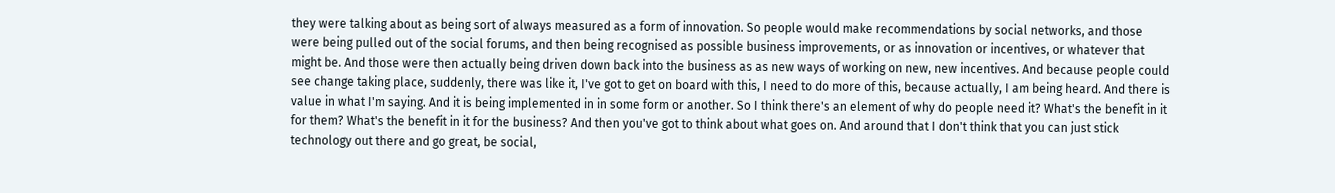they were talking about as being sort of always measured as a form of innovation. So people would make recommendations by social networks, and those were being pulled out of the social forums, and then being recognised as possible business improvements, or as innovation or incentives, or whatever that might be. And those were then actually being driven down back into the business as as new ways of working on new, new incentives. And because people could see change taking place, suddenly, there was like it, I've got to get on board with this, I need to do more of this, because actually, I am being heard. And there is value in what I'm saying. And it is being implemented in in some form or another. So I think there's an element of why do people need it? What's the benefit in it for them? What's the benefit in it for the business? And then you've got to think about what goes on. And around that I don't think that you can just stick technology out there and go great, be social,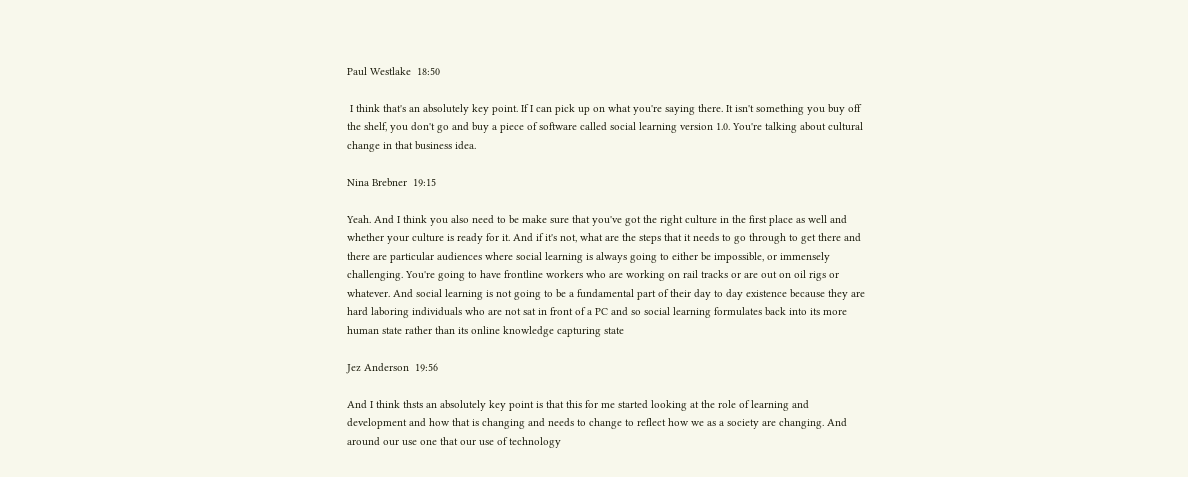Paul Westlake  18:50

 I think that's an absolutely key point. If I can pick up on what you're saying there. It isn't something you buy off the shelf, you don't go and buy a piece of software called social learning version 1.0. You're talking about cultural change in that business idea.

Nina Brebner  19:15

Yeah. And I think you also need to be make sure that you've got the right culture in the first place as well and whether your culture is ready for it. And if it's not, what are the steps that it needs to go through to get there and there are particular audiences where social learning is always going to either be impossible, or immensely challenging. You're going to have frontline workers who are working on rail tracks or are out on oil rigs or whatever. And social learning is not going to be a fundamental part of their day to day existence because they are hard laboring individuals who are not sat in front of a PC and so social learning formulates back into its more human state rather than its online knowledge capturing state

Jez Anderson  19:56

And I think thsts an absolutely key point is that this for me started looking at the role of learning and development and how that is changing and needs to change to reflect how we as a society are changing. And around our use one that our use of technology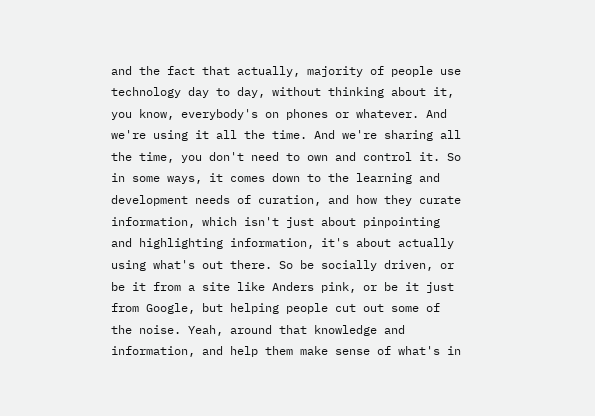and the fact that actually, majority of people use technology day to day, without thinking about it, you know, everybody's on phones or whatever. And we're using it all the time. And we're sharing all the time, you don't need to own and control it. So in some ways, it comes down to the learning and development needs of curation, and how they curate information, which isn't just about pinpointing and highlighting information, it's about actually using what's out there. So be socially driven, or be it from a site like Anders pink, or be it just from Google, but helping people cut out some of the noise. Yeah, around that knowledge and information, and help them make sense of what's in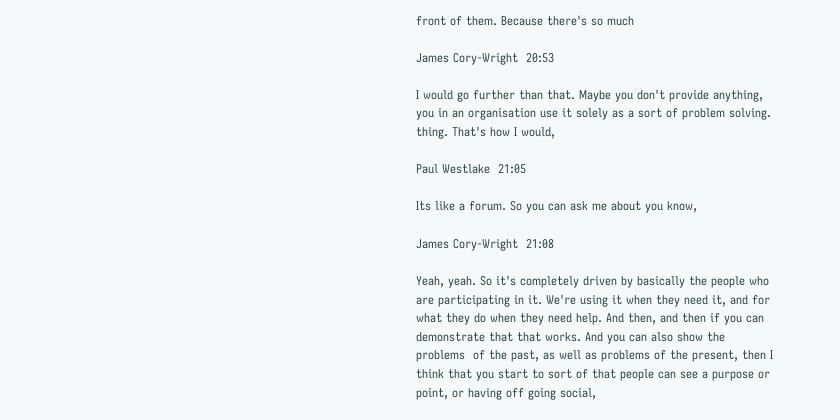front of them. Because there's so much

James Cory-Wright  20:53

I would go further than that. Maybe you don't provide anything, you in an organisation use it solely as a sort of problem solving. thing. That's how I would,

Paul Westlake  21:05

Its like a forum. So you can ask me about you know,

James Cory-Wright  21:08

Yeah, yeah. So it's completely driven by basically the people who are participating in it. We're using it when they need it, and for what they do when they need help. And then, and then if you can demonstrate that that works. And you can also show the problems  of the past, as well as problems of the present, then I think that you start to sort of that people can see a purpose or point, or having off going social,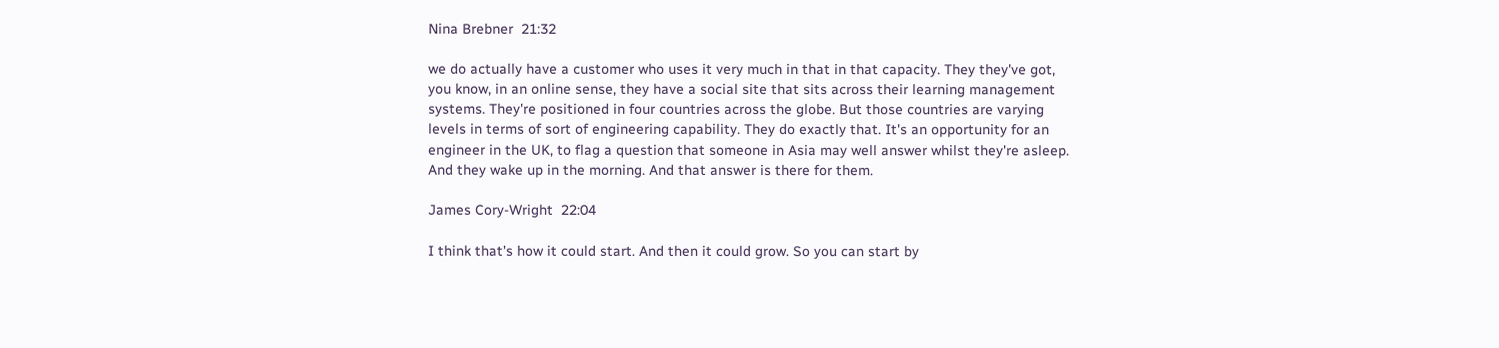Nina Brebner  21:32

we do actually have a customer who uses it very much in that in that capacity. They they've got, you know, in an online sense, they have a social site that sits across their learning management systems. They're positioned in four countries across the globe. But those countries are varying levels in terms of sort of engineering capability. They do exactly that. It's an opportunity for an engineer in the UK, to flag a question that someone in Asia may well answer whilst they're asleep. And they wake up in the morning. And that answer is there for them.

James Cory-Wright  22:04

I think that's how it could start. And then it could grow. So you can start by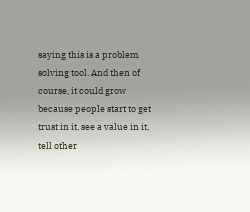saying this is a problem solving tool. And then of course, it could grow because people start to get trust in it, see a value in it, tell other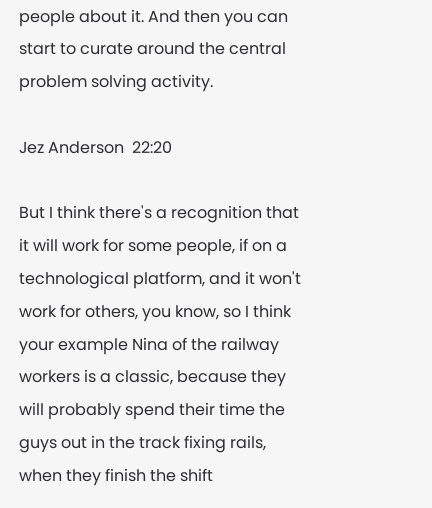people about it. And then you can start to curate around the central problem solving activity.

Jez Anderson  22:20

But I think there's a recognition that it will work for some people, if on a technological platform, and it won't work for others, you know, so I think your example Nina of the railway workers is a classic, because they will probably spend their time the guys out in the track fixing rails, when they finish the shift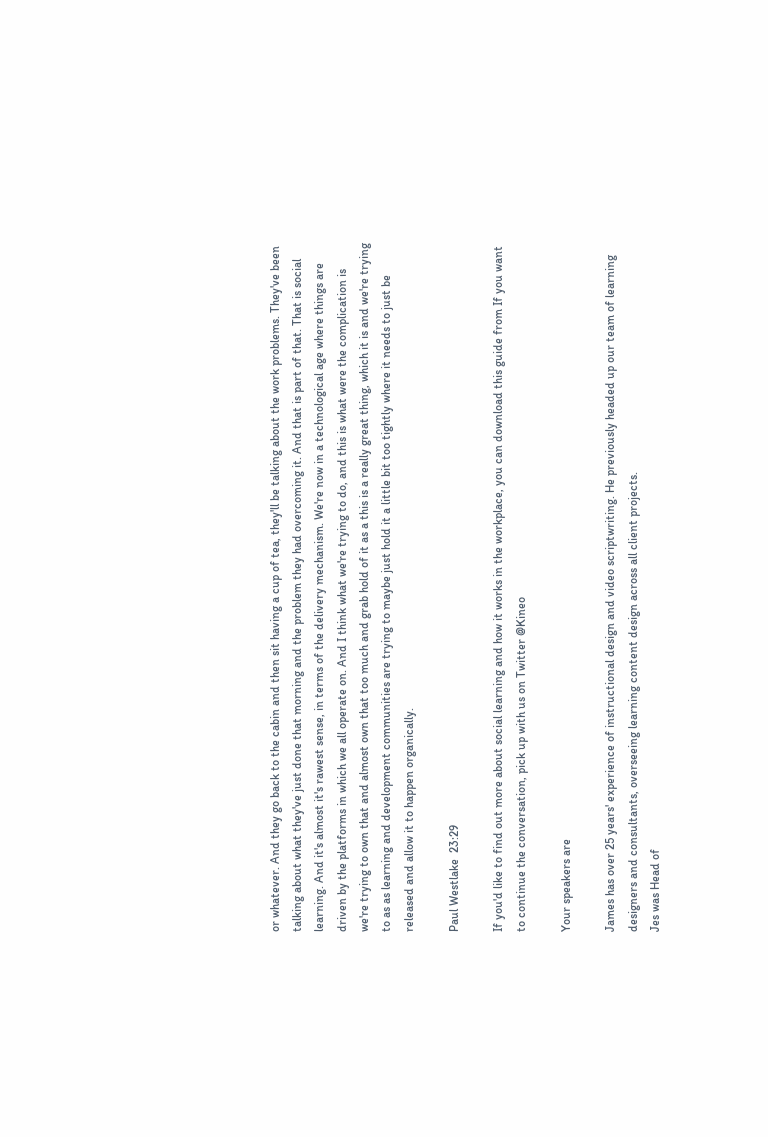or whatever. And they go back to the cabin and then sit having a cup of tea, they'll be talking about the work problems. They've been talking about what they've just done that morning and the problem they had overcoming it. And that is part of that. That is social learning. And it's almost it's rawest sense, in terms of the delivery mechanism. We're now in a technological age where things are driven by the platforms in which we all operate on. And I think what we're trying to do, and this is what were the complication is we're trying to own that and almost own that too much and grab hold of it as a this is a really great thing, which it is and we're trying to as as learning and development communities are trying to maybe just hold it a little bit too tightly where it needs to just be released and allow it to happen organically.

Paul Westlake  23:29

If you'd like to find out more about social learning and how it works in the workplace, you can download this guide from If you want to continue the conversation, pick up with us on Twitter @Kineo

Your speakers are

James has over 25 years' experience of instructional design and video scriptwriting. He previously headed up our team of learning designers and consultants, overseeing learning content design across all client projects.
Jes was Head of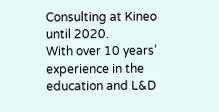Consulting at Kineo until 2020.
With over 10 years’ experience in the education and L&D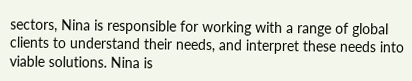sectors, Nina is responsible for working with a range of global clients to understand their needs, and interpret these needs into viable solutions. Nina is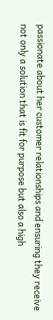passionate about her customer relationships and ensuring they receive not only a solution that is fit for purpose but also a high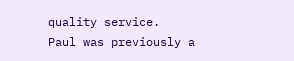quality service.
Paul was previously a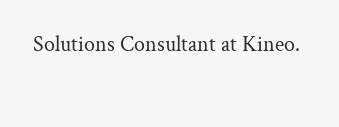Solutions Consultant at Kineo.